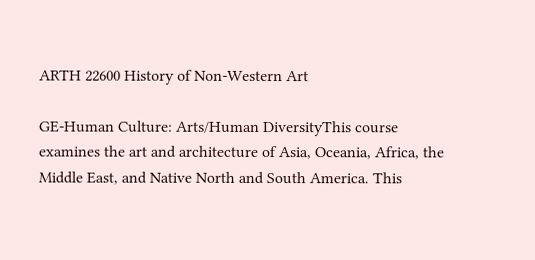ARTH 22600 History of Non-Western Art

GE-Human Culture: Arts/Human DiversityThis course examines the art and architecture of Asia, Oceania, Africa, the Middle East, and Native North and South America. This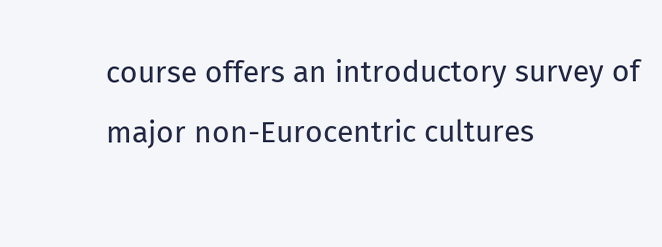course offers an introductory survey of major non-Eurocentric cultures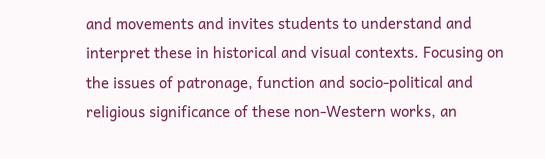and movements and invites students to understand and interpret these in historical and visual contexts. Focusing on the issues of patronage, function and socio-political and religious significance of these non-Western works, an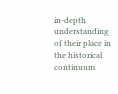in-depth understanding of their place in the historical continuum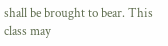shall be brought to bear. This class may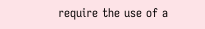require the use of a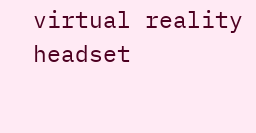virtual reality headset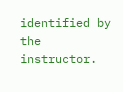identified by the instructor.